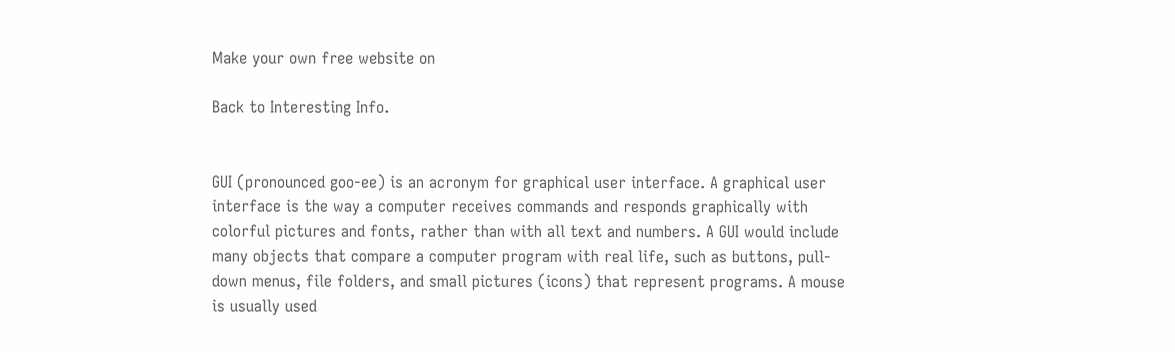Make your own free website on

Back to Interesting Info.


GUI (pronounced goo-ee) is an acronym for graphical user interface. A graphical user interface is the way a computer receives commands and responds graphically with colorful pictures and fonts, rather than with all text and numbers. A GUI would include many objects that compare a computer program with real life, such as buttons, pull-down menus, file folders, and small pictures (icons) that represent programs. A mouse is usually used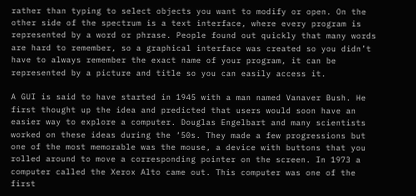rather than typing to select objects you want to modify or open. On the other side of the spectrum is a text interface, where every program is represented by a word or phrase. People found out quickly that many words are hard to remember, so a graphical interface was created so you didn’t have to always remember the exact name of your program, it can be represented by a picture and title so you can easily access it.

A GUI is said to have started in 1945 with a man named Vanaver Bush. He first thought up the idea and predicted that users would soon have an easier way to explore a computer. Douglas Engelbart and many scientists worked on these ideas during the ‘50s. They made a few progressions but one of the most memorable was the mouse, a device with buttons that you rolled around to move a corresponding pointer on the screen. In 1973 a computer called the Xerox Alto came out. This computer was one of the first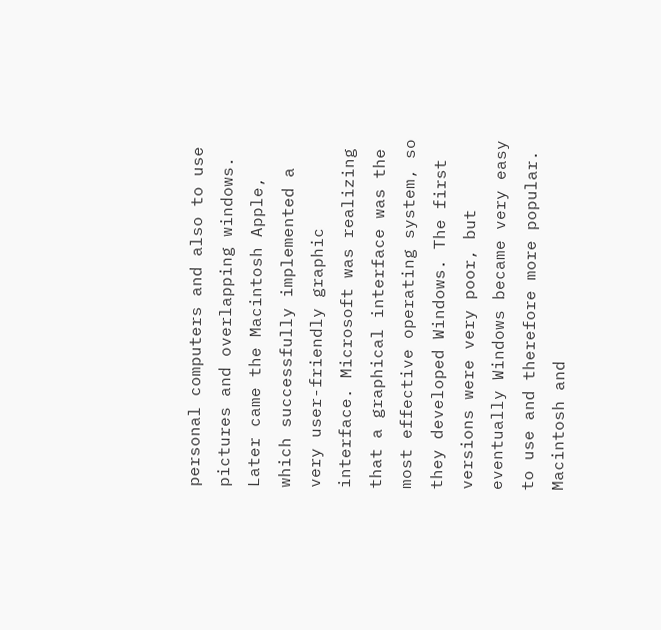personal computers and also to use pictures and overlapping windows. Later came the Macintosh Apple, which successfully implemented a very user-friendly graphic interface. Microsoft was realizing that a graphical interface was the most effective operating system, so they developed Windows. The first versions were very poor, but eventually Windows became very easy to use and therefore more popular. Macintosh and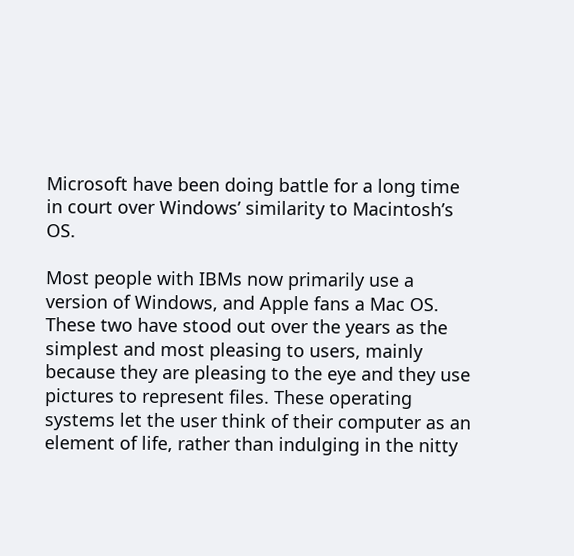Microsoft have been doing battle for a long time in court over Windows’ similarity to Macintosh’s OS.

Most people with IBMs now primarily use a version of Windows, and Apple fans a Mac OS. These two have stood out over the years as the simplest and most pleasing to users, mainly because they are pleasing to the eye and they use pictures to represent files. These operating systems let the user think of their computer as an element of life, rather than indulging in the nitty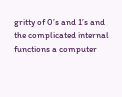gritty of 0’s and 1’s and the complicated internal functions a computer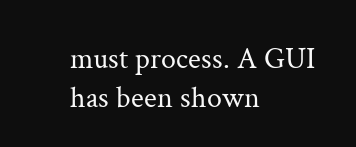must process. A GUI has been shown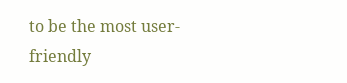to be the most user-friendly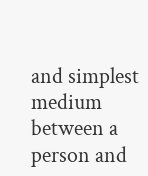and simplest medium between a person and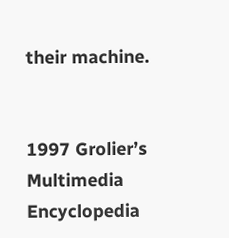their machine.


1997 Grolier’s Multimedia Encyclopedia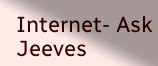Internet- Ask Jeeves